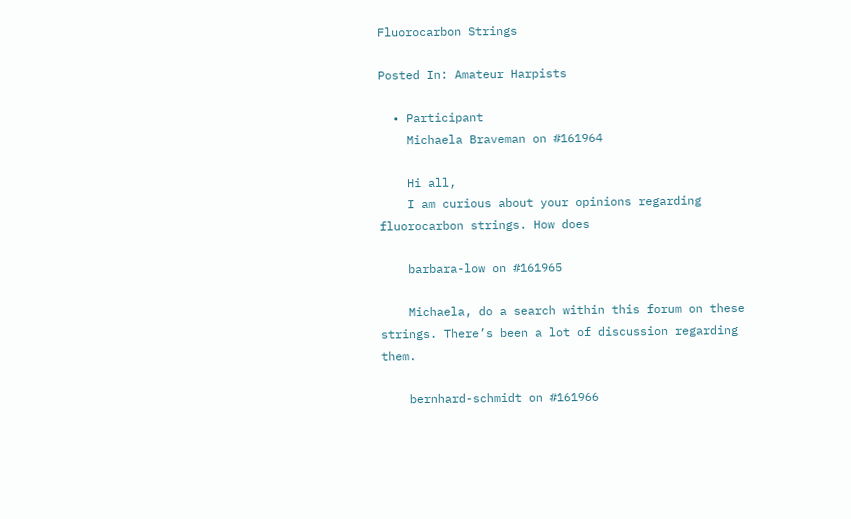Fluorocarbon Strings

Posted In: Amateur Harpists

  • Participant
    Michaela Braveman on #161964

    Hi all,
    I am curious about your opinions regarding fluorocarbon strings. How does

    barbara-low on #161965

    Michaela, do a search within this forum on these strings. There’s been a lot of discussion regarding them.

    bernhard-schmidt on #161966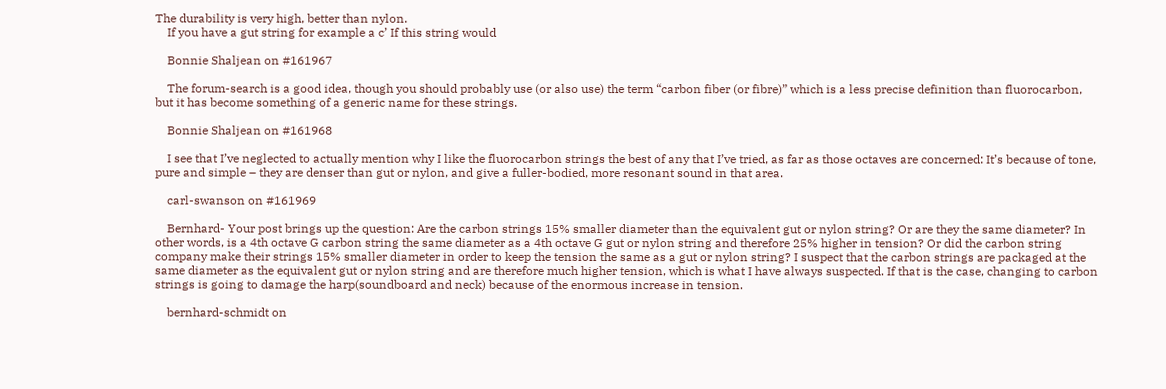The durability is very high, better than nylon.
    If you have a gut string for example a c’ If this string would

    Bonnie Shaljean on #161967

    The forum-search is a good idea, though you should probably use (or also use) the term “carbon fiber (or fibre)” which is a less precise definition than fluorocarbon, but it has become something of a generic name for these strings.

    Bonnie Shaljean on #161968

    I see that I’ve neglected to actually mention why I like the fluorocarbon strings the best of any that I’ve tried, as far as those octaves are concerned: It’s because of tone, pure and simple – they are denser than gut or nylon, and give a fuller-bodied, more resonant sound in that area.

    carl-swanson on #161969

    Bernhard- Your post brings up the question: Are the carbon strings 15% smaller diameter than the equivalent gut or nylon string? Or are they the same diameter? In other words, is a 4th octave G carbon string the same diameter as a 4th octave G gut or nylon string and therefore 25% higher in tension? Or did the carbon string company make their strings 15% smaller diameter in order to keep the tension the same as a gut or nylon string? I suspect that the carbon strings are packaged at the same diameter as the equivalent gut or nylon string and are therefore much higher tension, which is what I have always suspected. If that is the case, changing to carbon strings is going to damage the harp(soundboard and neck) because of the enormous increase in tension.

    bernhard-schmidt on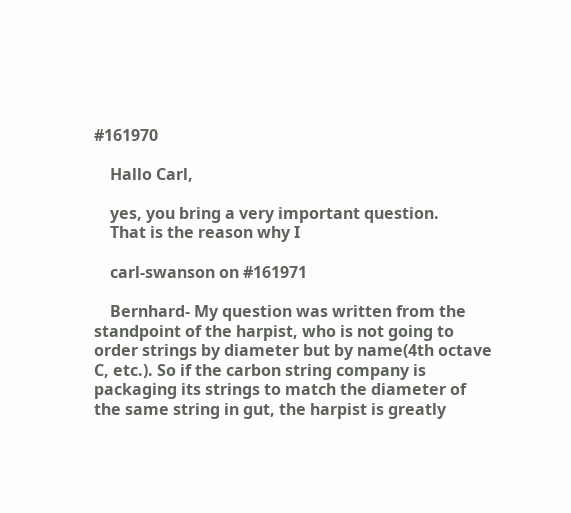#161970

    Hallo Carl,

    yes, you bring a very important question.
    That is the reason why I

    carl-swanson on #161971

    Bernhard- My question was written from the standpoint of the harpist, who is not going to order strings by diameter but by name(4th octave C, etc.). So if the carbon string company is packaging its strings to match the diameter of the same string in gut, the harpist is greatly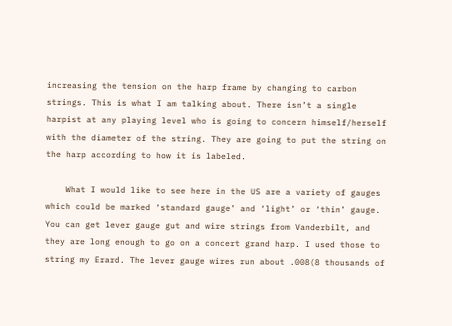increasing the tension on the harp frame by changing to carbon strings. This is what I am talking about. There isn’t a single harpist at any playing level who is going to concern himself/herself with the diameter of the string. They are going to put the string on the harp according to how it is labeled.

    What I would like to see here in the US are a variety of gauges which could be marked ‘standard gauge’ and ‘light’ or ‘thin’ gauge. You can get lever gauge gut and wire strings from Vanderbilt, and they are long enough to go on a concert grand harp. I used those to string my Erard. The lever gauge wires run about .008(8 thousands of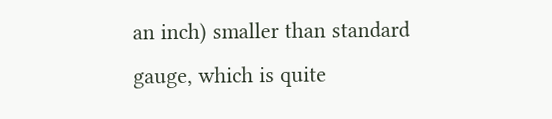an inch) smaller than standard gauge, which is quite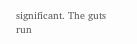significant. The guts run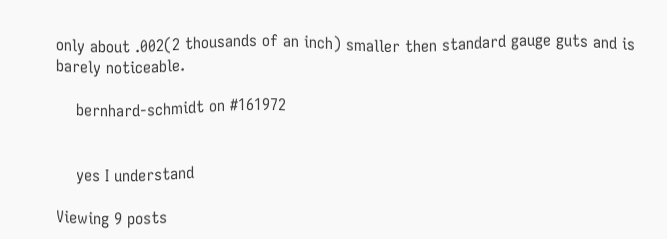only about .002(2 thousands of an inch) smaller then standard gauge guts and is barely noticeable.

    bernhard-schmidt on #161972


    yes I understand

Viewing 9 posts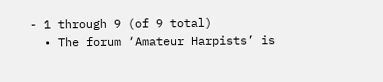- 1 through 9 (of 9 total)
  • The forum ‘Amateur Harpists’ is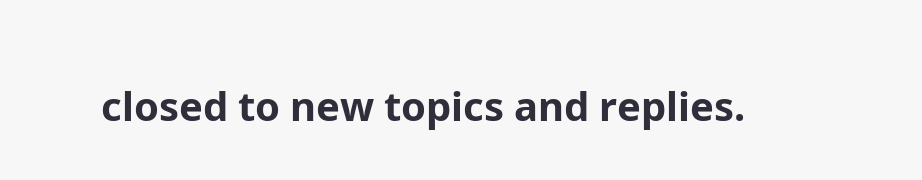closed to new topics and replies.